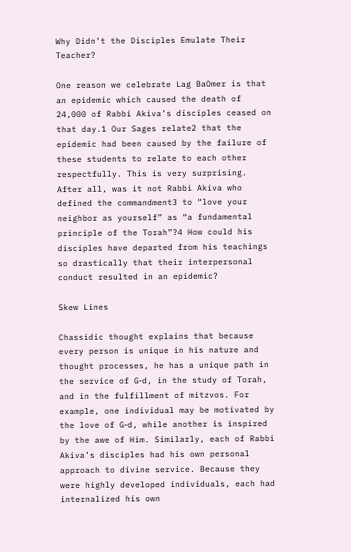Why Didn’t the Disciples Emulate Their Teacher?

One reason we celebrate Lag BaOmer is that an epidemic which caused the death of 24,000 of Rabbi Akiva’s disciples ceased on that day.1 Our Sages relate2 that the epidemic had been caused by the failure of these students to relate to each other respectfully. This is very surprising. After all, was it not Rabbi Akiva who defined the commandment3 to “love your neighbor as yourself” as “a fundamental principle of the Torah”?4 How could his disciples have departed from his teachings so drastically that their interpersonal conduct resulted in an epidemic?

Skew Lines

Chassidic thought explains that because every person is unique in his nature and thought processes, he has a unique path in the service of G‑d, in the study of Torah, and in the fulfillment of mitzvos. For example, one individual may be motivated by the love of G‑d, while another is inspired by the awe of Him. Similarly, each of Rabbi Akiva’s disciples had his own personal approach to divine service. Because they were highly developed individuals, each had internalized his own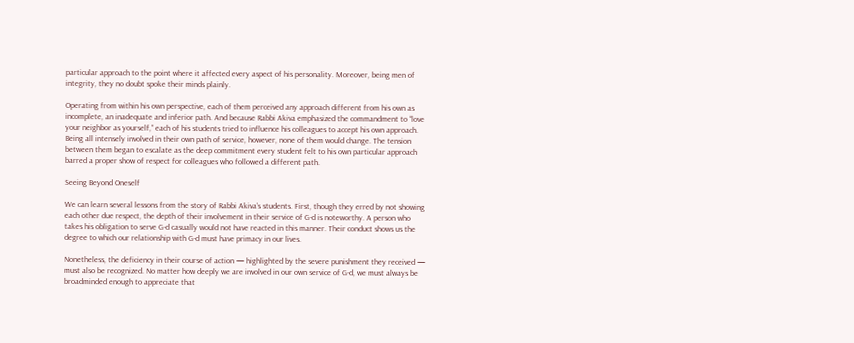particular approach to the point where it affected every aspect of his personality. Moreover, being men of integrity, they no doubt spoke their minds plainly.

Operating from within his own perspective, each of them perceived any approach different from his own as incomplete, an inadequate and inferior path. And because Rabbi Akiva emphasized the commandment to “love your neighbor as yourself,” each of his students tried to influence his colleagues to accept his own approach. Being all intensely involved in their own path of service, however, none of them would change. The tension between them began to escalate as the deep commitment every student felt to his own particular approach barred a proper show of respect for colleagues who followed a different path.

Seeing Beyond Oneself

We can learn several lessons from the story of Rabbi Akiva’s students. First, though they erred by not showing each other due respect, the depth of their involvement in their service of G‑d is noteworthy. A person who takes his obligation to serve G‑d casually would not have reacted in this manner. Their conduct shows us the degree to which our relationship with G‑d must have primacy in our lives.

Nonetheless, the deficiency in their course of action — highlighted by the severe punishment they received — must also be recognized. No matter how deeply we are involved in our own service of G‑d, we must always be broadminded enough to appreciate that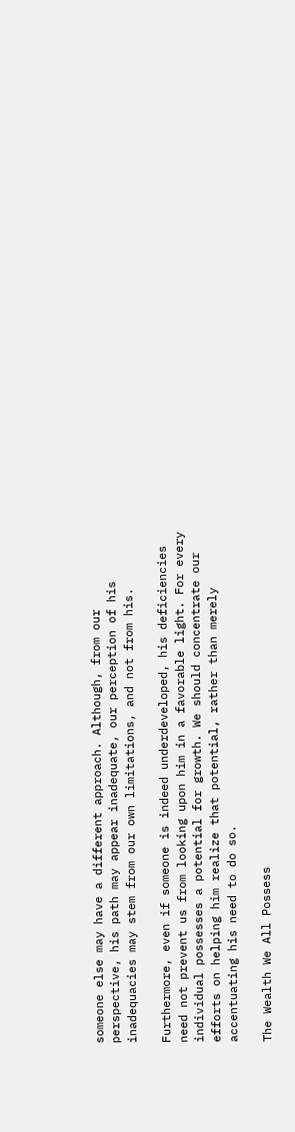someone else may have a different approach. Although, from our perspective, his path may appear inadequate, our perception of his inadequacies may stem from our own limitations, and not from his.

Furthermore, even if someone is indeed underdeveloped, his deficiencies need not prevent us from looking upon him in a favorable light. For every individual possesses a potential for growth. We should concentrate our efforts on helping him realize that potential, rather than merely accentuating his need to do so.

The Wealth We All Possess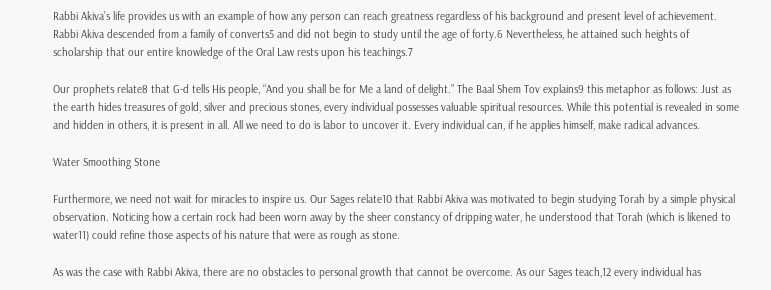Rabbi Akiva’s life provides us with an example of how any person can reach greatness regardless of his background and present level of achievement. Rabbi Akiva descended from a family of converts5 and did not begin to study until the age of forty.6 Nevertheless, he attained such heights of scholarship that our entire knowledge of the Oral Law rests upon his teachings.7

Our prophets relate8 that G‑d tells His people, “And you shall be for Me a land of delight.” The Baal Shem Tov explains9 this metaphor as follows: Just as the earth hides treasures of gold, silver and precious stones, every individual possesses valuable spiritual resources. While this potential is revealed in some and hidden in others, it is present in all. All we need to do is labor to uncover it. Every individual can, if he applies himself, make radical advances.

Water Smoothing Stone

Furthermore, we need not wait for miracles to inspire us. Our Sages relate10 that Rabbi Akiva was motivated to begin studying Torah by a simple physical observation. Noticing how a certain rock had been worn away by the sheer constancy of dripping water, he understood that Torah (which is likened to water11) could refine those aspects of his nature that were as rough as stone.

As was the case with Rabbi Akiva, there are no obstacles to personal growth that cannot be overcome. As our Sages teach,12 every individual has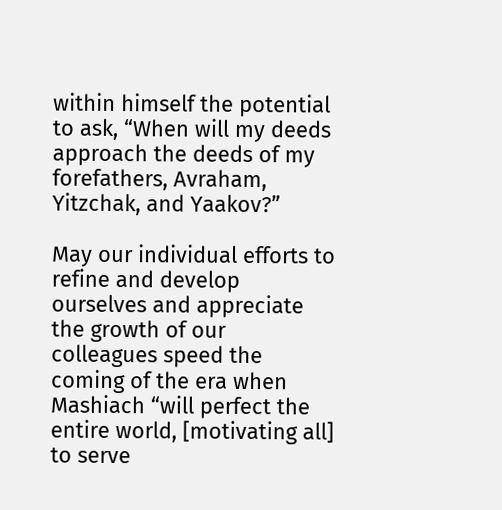within himself the potential to ask, “When will my deeds approach the deeds of my forefathers, Avraham, Yitzchak, and Yaakov?”

May our individual efforts to refine and develop ourselves and appreciate the growth of our colleagues speed the coming of the era when Mashiach “will perfect the entire world, [motivating all] to serve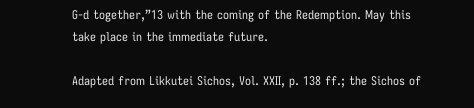G‑d together,”13 with the coming of the Redemption. May this take place in the immediate future.

Adapted from Likkutei Sichos, Vol. XXII, p. 138 ff.; the Sichos of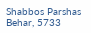Shabbos Parshas Behar, 5733